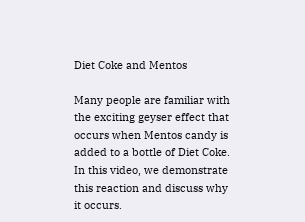Diet Coke and Mentos

Many people are familiar with the exciting geyser effect that occurs when Mentos candy is added to a bottle of Diet Coke. In this video, we demonstrate this reaction and discuss why it occurs.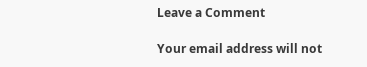Leave a Comment

Your email address will not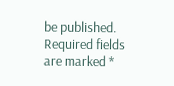be published. Required fields are marked *